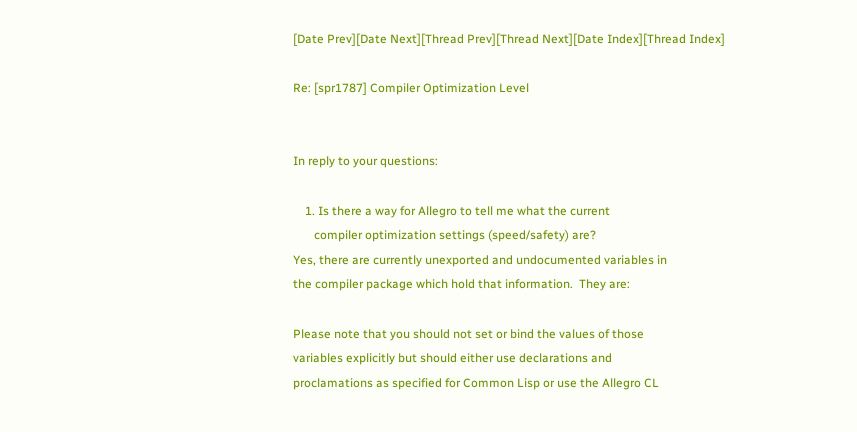[Date Prev][Date Next][Thread Prev][Thread Next][Date Index][Thread Index]

Re: [spr1787] Compiler Optimization Level


In reply to your questions:

    1. Is there a way for Allegro to tell me what the current
       compiler optimization settings (speed/safety) are?
Yes, there are currently unexported and undocumented variables in
the compiler package which hold that information.  They are:

Please note that you should not set or bind the values of those
variables explicitly but should either use declarations and
proclamations as specified for Common Lisp or use the Allegro CL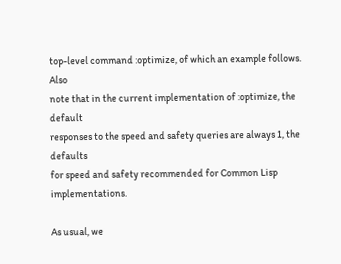top-level command :optimize, of which an example follows.  Also
note that in the current implementation of :optimize, the default
responses to the speed and safety queries are always 1, the  defaults
for speed and safety recommended for Common Lisp implementations.

As usual, we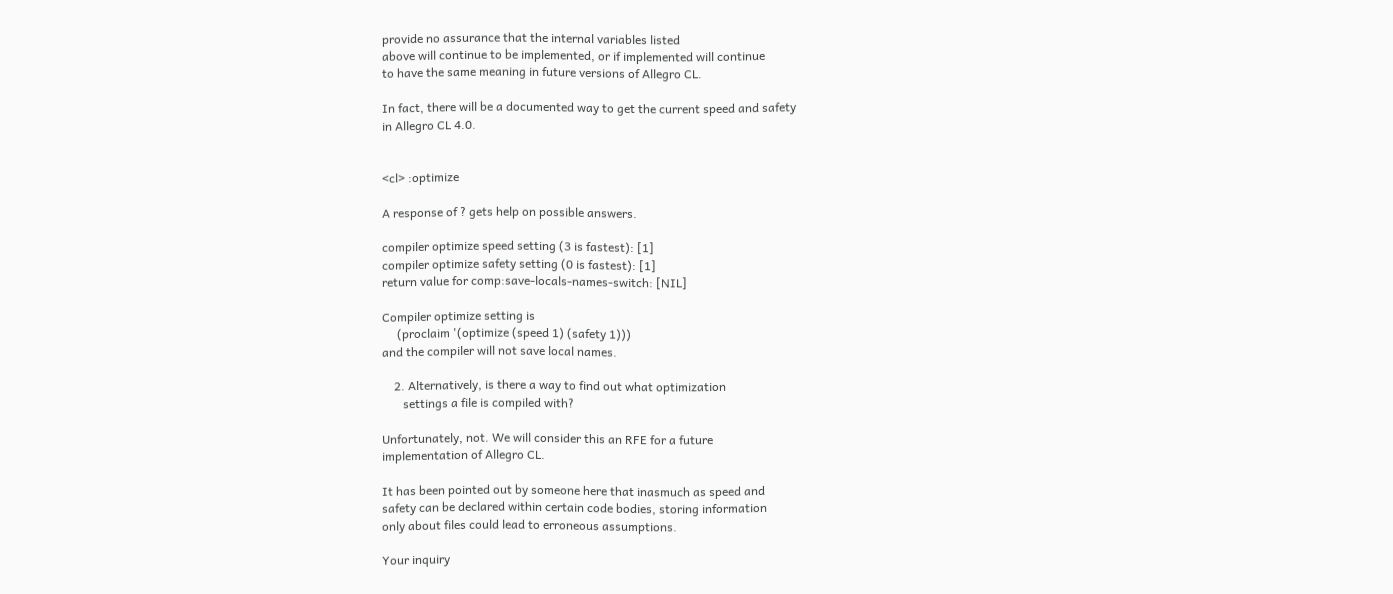provide no assurance that the internal variables listed
above will continue to be implemented, or if implemented will continue
to have the same meaning in future versions of Allegro CL.

In fact, there will be a documented way to get the current speed and safety
in Allegro CL 4.0.


<cl> :optimize

A response of ? gets help on possible answers.

compiler optimize speed setting (3 is fastest): [1]
compiler optimize safety setting (0 is fastest): [1]
return value for comp:save-locals-names-switch: [NIL]

Compiler optimize setting is
     (proclaim '(optimize (speed 1) (safety 1)))
and the compiler will not save local names.

    2. Alternatively, is there a way to find out what optimization
       settings a file is compiled with?

Unfortunately, not. We will consider this an RFE for a future
implementation of Allegro CL.

It has been pointed out by someone here that inasmuch as speed and
safety can be declared within certain code bodies, storing information
only about files could lead to erroneous assumptions.

Your inquiry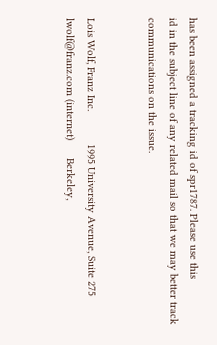has been assigned a tracking id of spr1787. Please use this
id in the subject line of any related mail so that we may better track
communications on the issue.


Lois Wolf, Franz Inc.           1995 University Avenue, Suite 275
lwolf@franz.com (internet)      Berkeley,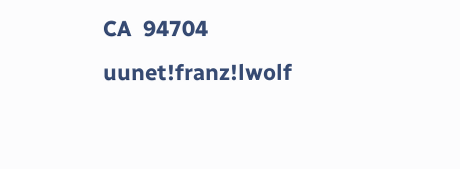CA  94704
uunet!franz!lwolf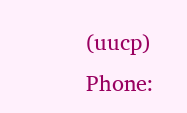(uucp)        Phone: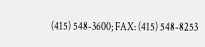(415) 548-3600; FAX: (415) 548-8253